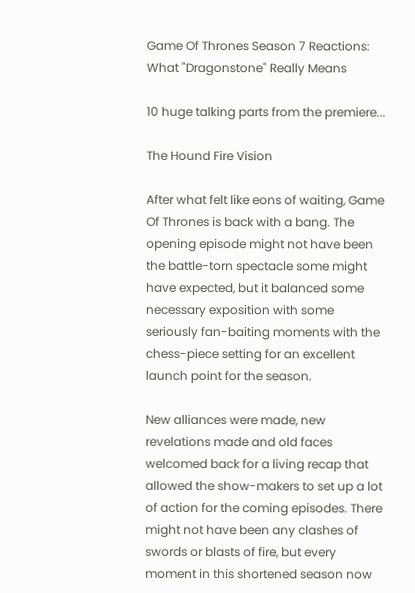Game Of Thrones Season 7 Reactions: What "Dragonstone" Really Means

10 huge talking parts from the premiere...

The Hound Fire Vision

After what felt like eons of waiting, Game Of Thrones is back with a bang. The opening episode might not have been the battle-torn spectacle some might have expected, but it balanced some necessary exposition with some seriously fan-baiting moments with the chess-piece setting for an excellent launch point for the season.

New alliances were made, new revelations made and old faces welcomed back for a living recap that allowed the show-makers to set up a lot of action for the coming episodes. There might not have been any clashes of swords or blasts of fire, but every moment in this shortened season now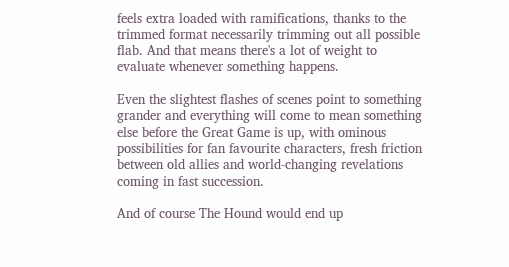feels extra loaded with ramifications, thanks to the trimmed format necessarily trimming out all possible flab. And that means there's a lot of weight to evaluate whenever something happens.

Even the slightest flashes of scenes point to something grander and everything will come to mean something else before the Great Game is up, with ominous possibilities for fan favourite characters, fresh friction between old allies and world-changing revelations coming in fast succession.

And of course The Hound would end up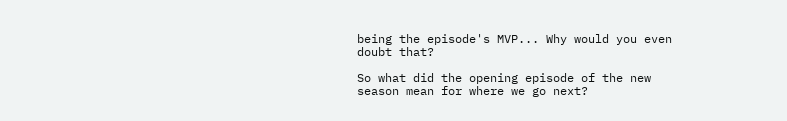being the episode's MVP... Why would you even doubt that?

So what did the opening episode of the new season mean for where we go next?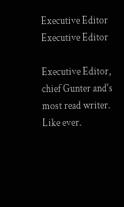Executive Editor
Executive Editor

Executive Editor, chief Gunter and's most read writer. Like ever.